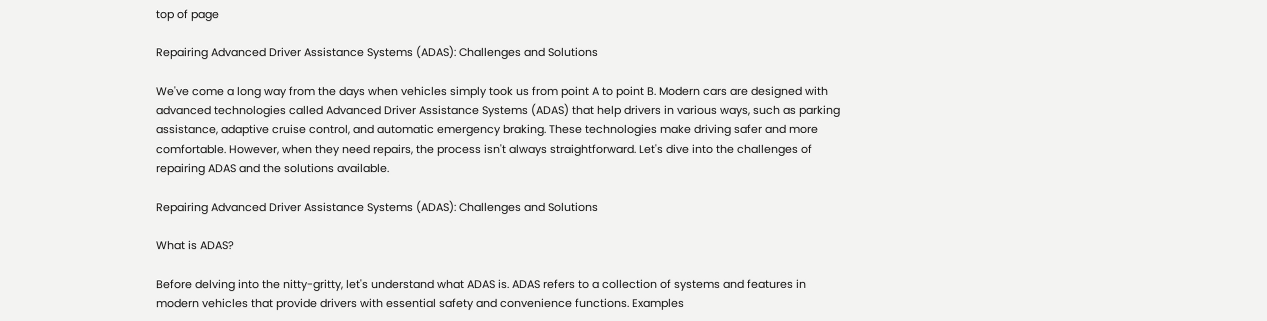top of page

Repairing Advanced Driver Assistance Systems (ADAS): Challenges and Solutions

We've come a long way from the days when vehicles simply took us from point A to point B. Modern cars are designed with advanced technologies called Advanced Driver Assistance Systems (ADAS) that help drivers in various ways, such as parking assistance, adaptive cruise control, and automatic emergency braking. These technologies make driving safer and more comfortable. However, when they need repairs, the process isn't always straightforward. Let's dive into the challenges of repairing ADAS and the solutions available.

Repairing Advanced Driver Assistance Systems (ADAS): Challenges and Solutions

What is ADAS?

Before delving into the nitty-gritty, let's understand what ADAS is. ADAS refers to a collection of systems and features in modern vehicles that provide drivers with essential safety and convenience functions. Examples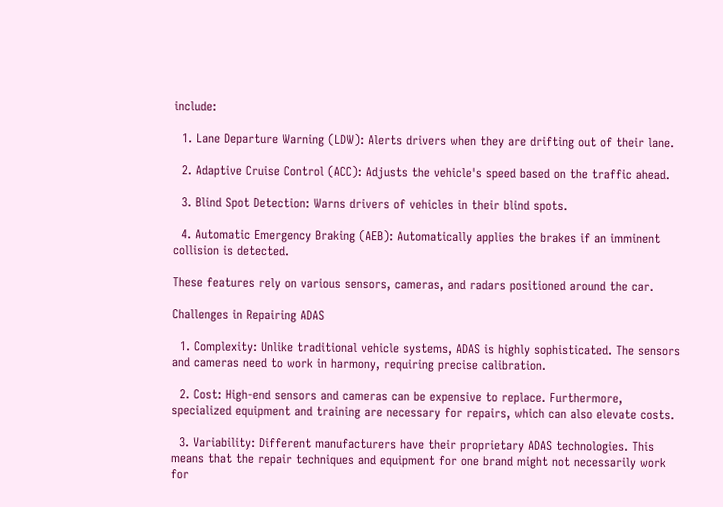include:

  1. Lane Departure Warning (LDW): Alerts drivers when they are drifting out of their lane.

  2. Adaptive Cruise Control (ACC): Adjusts the vehicle's speed based on the traffic ahead.

  3. Blind Spot Detection: Warns drivers of vehicles in their blind spots.

  4. Automatic Emergency Braking (AEB): Automatically applies the brakes if an imminent collision is detected.

These features rely on various sensors, cameras, and radars positioned around the car.

Challenges in Repairing ADAS

  1. Complexity: Unlike traditional vehicle systems, ADAS is highly sophisticated. The sensors and cameras need to work in harmony, requiring precise calibration.

  2. Cost: High-end sensors and cameras can be expensive to replace. Furthermore, specialized equipment and training are necessary for repairs, which can also elevate costs.

  3. Variability: Different manufacturers have their proprietary ADAS technologies. This means that the repair techniques and equipment for one brand might not necessarily work for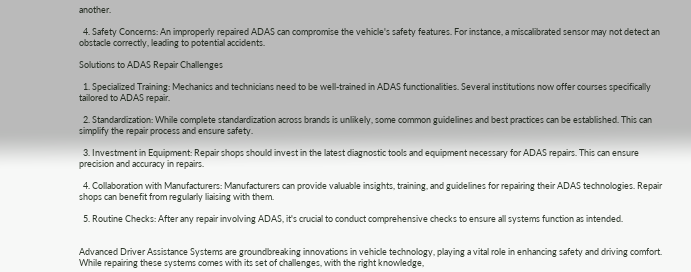another.

  4. Safety Concerns: An improperly repaired ADAS can compromise the vehicle's safety features. For instance, a miscalibrated sensor may not detect an obstacle correctly, leading to potential accidents.

Solutions to ADAS Repair Challenges

  1. Specialized Training: Mechanics and technicians need to be well-trained in ADAS functionalities. Several institutions now offer courses specifically tailored to ADAS repair.

  2. Standardization: While complete standardization across brands is unlikely, some common guidelines and best practices can be established. This can simplify the repair process and ensure safety.

  3. Investment in Equipment: Repair shops should invest in the latest diagnostic tools and equipment necessary for ADAS repairs. This can ensure precision and accuracy in repairs.

  4. Collaboration with Manufacturers: Manufacturers can provide valuable insights, training, and guidelines for repairing their ADAS technologies. Repair shops can benefit from regularly liaising with them.

  5. Routine Checks: After any repair involving ADAS, it's crucial to conduct comprehensive checks to ensure all systems function as intended.


Advanced Driver Assistance Systems are groundbreaking innovations in vehicle technology, playing a vital role in enhancing safety and driving comfort. While repairing these systems comes with its set of challenges, with the right knowledge,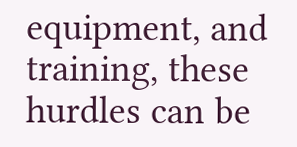equipment, and training, these hurdles can be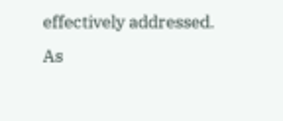effectively addressed. As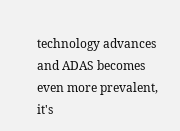technology advances and ADAS becomes even more prevalent, it's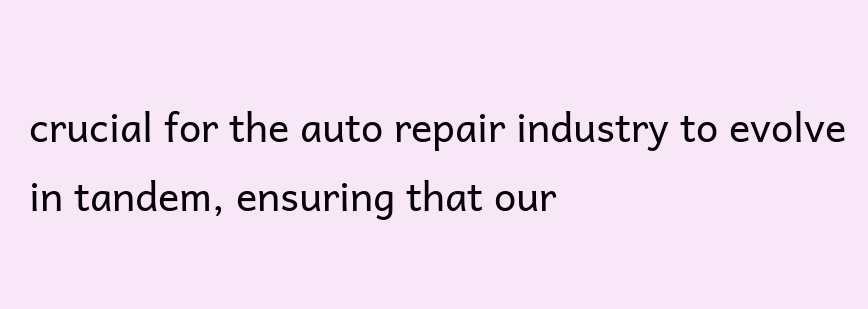crucial for the auto repair industry to evolve in tandem, ensuring that our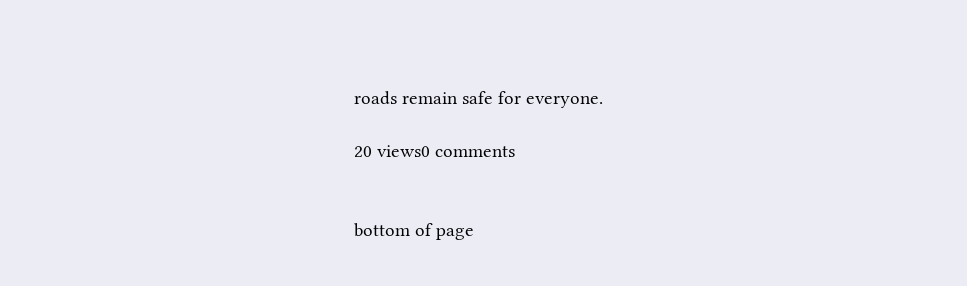roads remain safe for everyone.

20 views0 comments


bottom of page